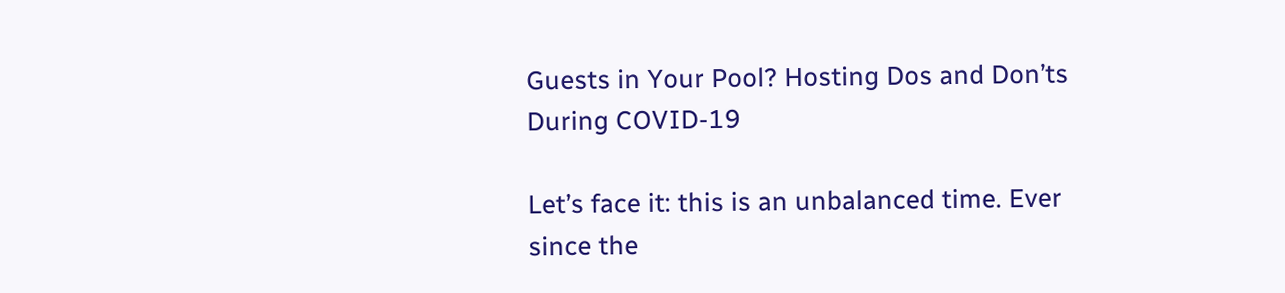Guests in Your Pool? Hosting Dos and Don’ts During COVID-19

Let’s face it: this is an unbalanced time. Ever since the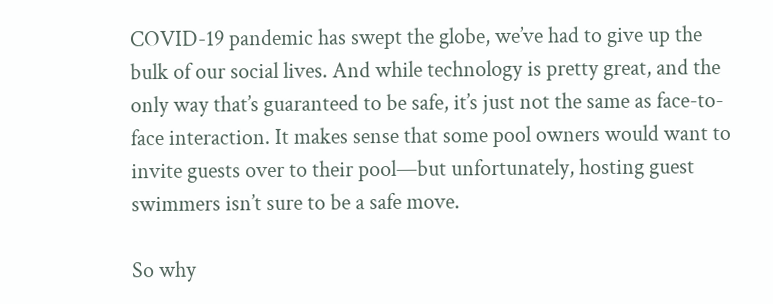COVID-19 pandemic has swept the globe, we’ve had to give up the bulk of our social lives. And while technology is pretty great, and the only way that’s guaranteed to be safe, it’s just not the same as face-to-face interaction. It makes sense that some pool owners would want to invite guests over to their pool—but unfortunately, hosting guest swimmers isn’t sure to be a safe move.

So why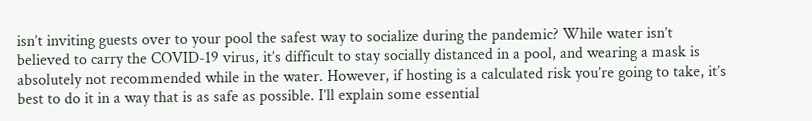isn’t inviting guests over to your pool the safest way to socialize during the pandemic? While water isn’t believed to carry the COVID-19 virus, it’s difficult to stay socially distanced in a pool, and wearing a mask is absolutely not recommended while in the water. However, if hosting is a calculated risk you’re going to take, it’s best to do it in a way that is as safe as possible. I’ll explain some essential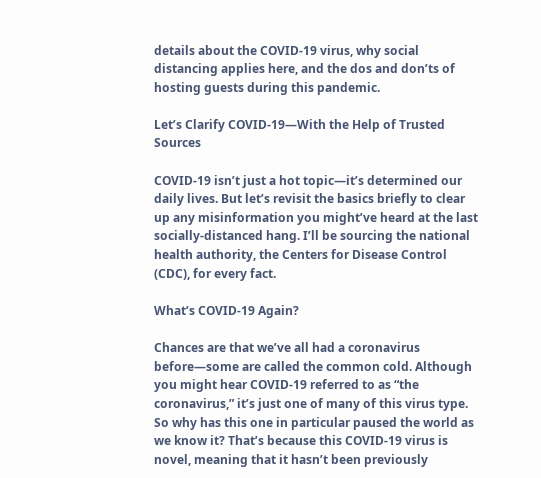details about the COVID-19 virus, why social distancing applies here, and the dos and don’ts of hosting guests during this pandemic.

Let’s Clarify COVID-19—With the Help of Trusted Sources

COVID-19 isn’t just a hot topic—it’s determined our daily lives. But let’s revisit the basics briefly to clear up any misinformation you might’ve heard at the last socially-distanced hang. I’ll be sourcing the national health authority, the Centers for Disease Control (CDC), for every fact.

What’s COVID-19 Again?

Chances are that we’ve all had a coronavirus before—some are called the common cold. Although you might hear COVID-19 referred to as “the coronavirus,” it’s just one of many of this virus type. So why has this one in particular paused the world as we know it? That’s because this COVID-19 virus is novel, meaning that it hasn’t been previously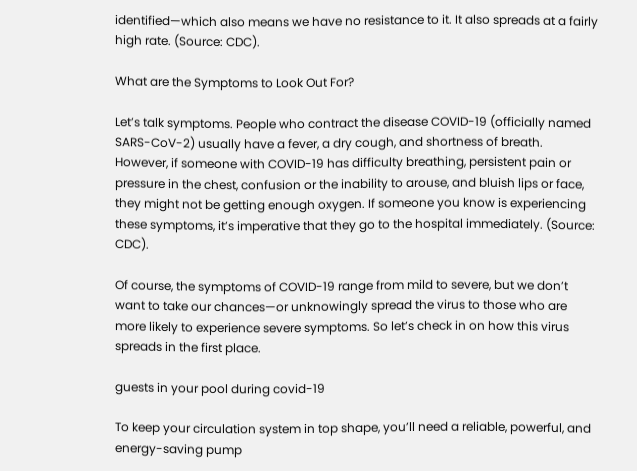identified—which also means we have no resistance to it. It also spreads at a fairly high rate. (Source: CDC).

What are the Symptoms to Look Out For?

Let’s talk symptoms. People who contract the disease COVID-19 (officially named SARS-CoV-2) usually have a fever, a dry cough, and shortness of breath. However, if someone with COVID-19 has difficulty breathing, persistent pain or pressure in the chest, confusion or the inability to arouse, and bluish lips or face, they might not be getting enough oxygen. If someone you know is experiencing these symptoms, it’s imperative that they go to the hospital immediately. (Source: CDC).

Of course, the symptoms of COVID-19 range from mild to severe, but we don’t want to take our chances—or unknowingly spread the virus to those who are more likely to experience severe symptoms. So let’s check in on how this virus spreads in the first place.

guests in your pool during covid-19

To keep your circulation system in top shape, you’ll need a reliable, powerful, and energy-saving pump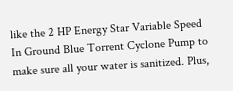like the 2 HP Energy Star Variable Speed In Ground Blue Torrent Cyclone Pump to make sure all your water is sanitized. Plus,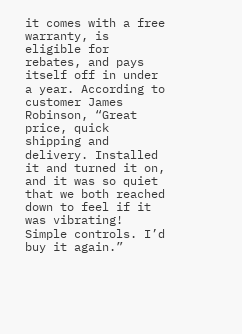it comes with a free warranty, is eligible for rebates, and pays itself off in under a year. According to customer James Robinson, “Great price, quick shipping and delivery. Installed it and turned it on, and it was so quiet that we both reached down to feel if it was vibrating! Simple controls. I’d buy it again.”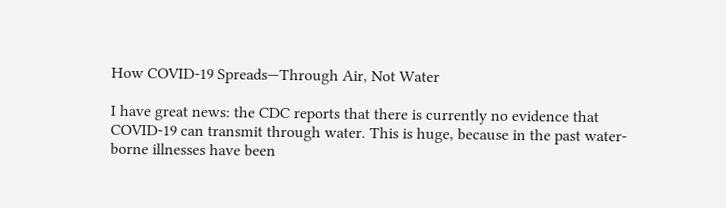How COVID-19 Spreads—Through Air, Not Water

I have great news: the CDC reports that there is currently no evidence that COVID-19 can transmit through water. This is huge, because in the past water-borne illnesses have been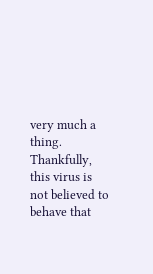very much a thing. Thankfully, this virus is not believed to behave that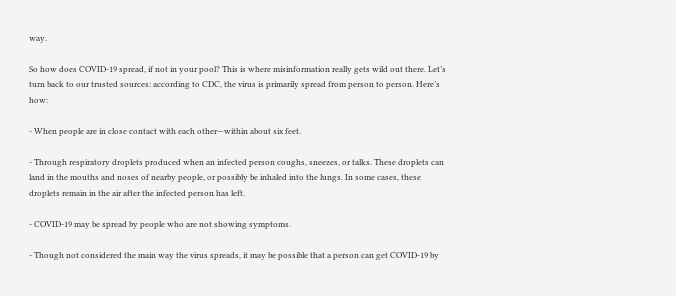way.

So how does COVID-19 spread, if not in your pool? This is where misinformation really gets wild out there. Let’s turn back to our trusted sources: according to CDC, the virus is primarily spread from person to person. Here’s how:

- When people are in close contact with each other—within about six feet.

- Through respiratory droplets produced when an infected person coughs, sneezes, or talks. These droplets can land in the mouths and noses of nearby people, or possibly be inhaled into the lungs. In some cases, these droplets remain in the air after the infected person has left.

- COVID-19 may be spread by people who are not showing symptoms.

- Though not considered the main way the virus spreads, it may be possible that a person can get COVID-19 by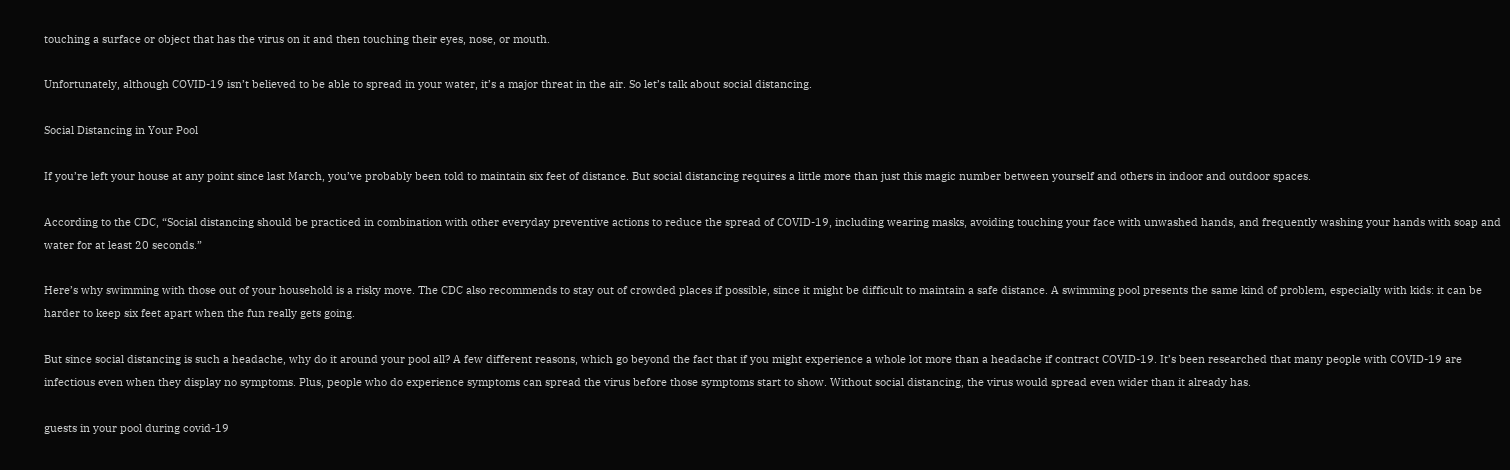touching a surface or object that has the virus on it and then touching their eyes, nose, or mouth.

Unfortunately, although COVID-19 isn’t believed to be able to spread in your water, it’s a major threat in the air. So let’s talk about social distancing.

Social Distancing in Your Pool

If you’re left your house at any point since last March, you’ve probably been told to maintain six feet of distance. But social distancing requires a little more than just this magic number between yourself and others in indoor and outdoor spaces.

According to the CDC, “Social distancing should be practiced in combination with other everyday preventive actions to reduce the spread of COVID-19, including wearing masks, avoiding touching your face with unwashed hands, and frequently washing your hands with soap and water for at least 20 seconds.”

Here’s why swimming with those out of your household is a risky move. The CDC also recommends to stay out of crowded places if possible, since it might be difficult to maintain a safe distance. A swimming pool presents the same kind of problem, especially with kids: it can be harder to keep six feet apart when the fun really gets going.

But since social distancing is such a headache, why do it around your pool all? A few different reasons, which go beyond the fact that if you might experience a whole lot more than a headache if contract COVID-19. It’s been researched that many people with COVID-19 are infectious even when they display no symptoms. Plus, people who do experience symptoms can spread the virus before those symptoms start to show. Without social distancing, the virus would spread even wider than it already has.

guests in your pool during covid-19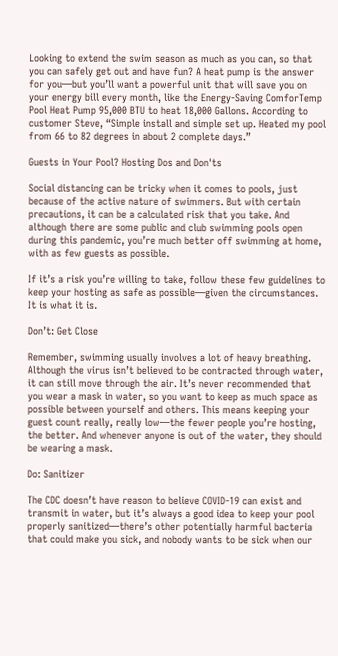Looking to extend the swim season as much as you can, so that you can safely get out and have fun? A heat pump is the answer for you—but you’ll want a powerful unit that will save you on your energy bill every month, like the Energy-Saving ComforTemp Pool Heat Pump 95,000 BTU to heat 18,000 Gallons. According to customer Steve, “Simple install and simple set up. Heated my pool from 66 to 82 degrees in about 2 complete days.”

Guests in Your Pool? Hosting Dos and Don'ts

Social distancing can be tricky when it comes to pools, just because of the active nature of swimmers. But with certain precautions, it can be a calculated risk that you take. And although there are some public and club swimming pools open during this pandemic, you’re much better off swimming at home, with as few guests as possible.

If it’s a risk you’re willing to take, follow these few guidelines to keep your hosting as safe as possible—given the circumstances. It is what it is.

Don’t: Get Close

Remember, swimming usually involves a lot of heavy breathing. Although the virus isn’t believed to be contracted through water, it can still move through the air. It’s never recommended that you wear a mask in water, so you want to keep as much space as possible between yourself and others. This means keeping your guest count really, really low—the fewer people you’re hosting, the better. And whenever anyone is out of the water, they should be wearing a mask.

Do: Sanitizer

The CDC doesn’t have reason to believe COVID-19 can exist and transmit in water, but it’s always a good idea to keep your pool properly sanitized—there’s other potentially harmful bacteria that could make you sick, and nobody wants to be sick when our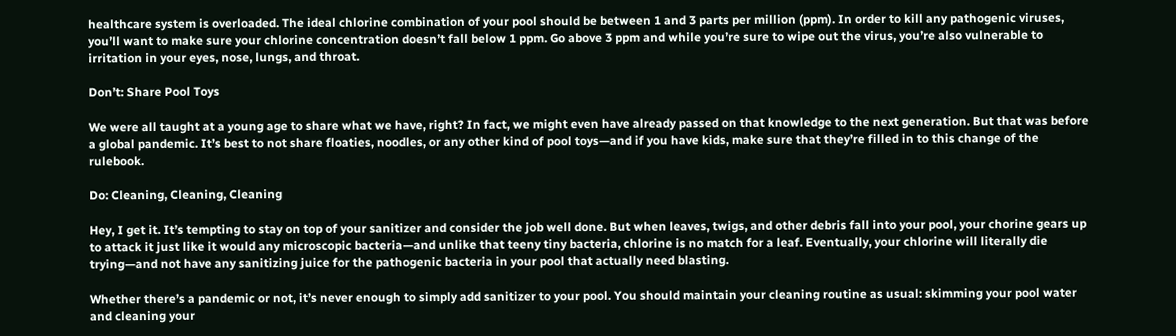healthcare system is overloaded. The ideal chlorine combination of your pool should be between 1 and 3 parts per million (ppm). In order to kill any pathogenic viruses, you’ll want to make sure your chlorine concentration doesn’t fall below 1 ppm. Go above 3 ppm and while you’re sure to wipe out the virus, you’re also vulnerable to irritation in your eyes, nose, lungs, and throat.

Don’t: Share Pool Toys

We were all taught at a young age to share what we have, right? In fact, we might even have already passed on that knowledge to the next generation. But that was before a global pandemic. It’s best to not share floaties, noodles, or any other kind of pool toys—and if you have kids, make sure that they’re filled in to this change of the rulebook.

Do: Cleaning, Cleaning, Cleaning

Hey, I get it. It’s tempting to stay on top of your sanitizer and consider the job well done. But when leaves, twigs, and other debris fall into your pool, your chorine gears up to attack it just like it would any microscopic bacteria—and unlike that teeny tiny bacteria, chlorine is no match for a leaf. Eventually, your chlorine will literally die trying—and not have any sanitizing juice for the pathogenic bacteria in your pool that actually need blasting.

Whether there’s a pandemic or not, it’s never enough to simply add sanitizer to your pool. You should maintain your cleaning routine as usual: skimming your pool water and cleaning your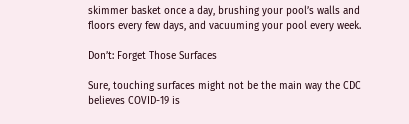skimmer basket once a day, brushing your pool’s walls and floors every few days, and vacuuming your pool every week.

Don’t: Forget Those Surfaces

Sure, touching surfaces might not be the main way the CDC believes COVID-19 is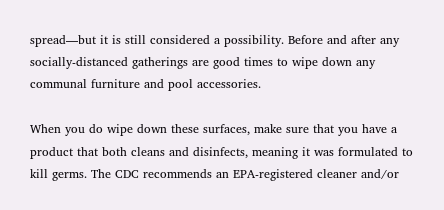spread—but it is still considered a possibility. Before and after any socially-distanced gatherings are good times to wipe down any communal furniture and pool accessories.

When you do wipe down these surfaces, make sure that you have a product that both cleans and disinfects, meaning it was formulated to kill germs. The CDC recommends an EPA-registered cleaner and/or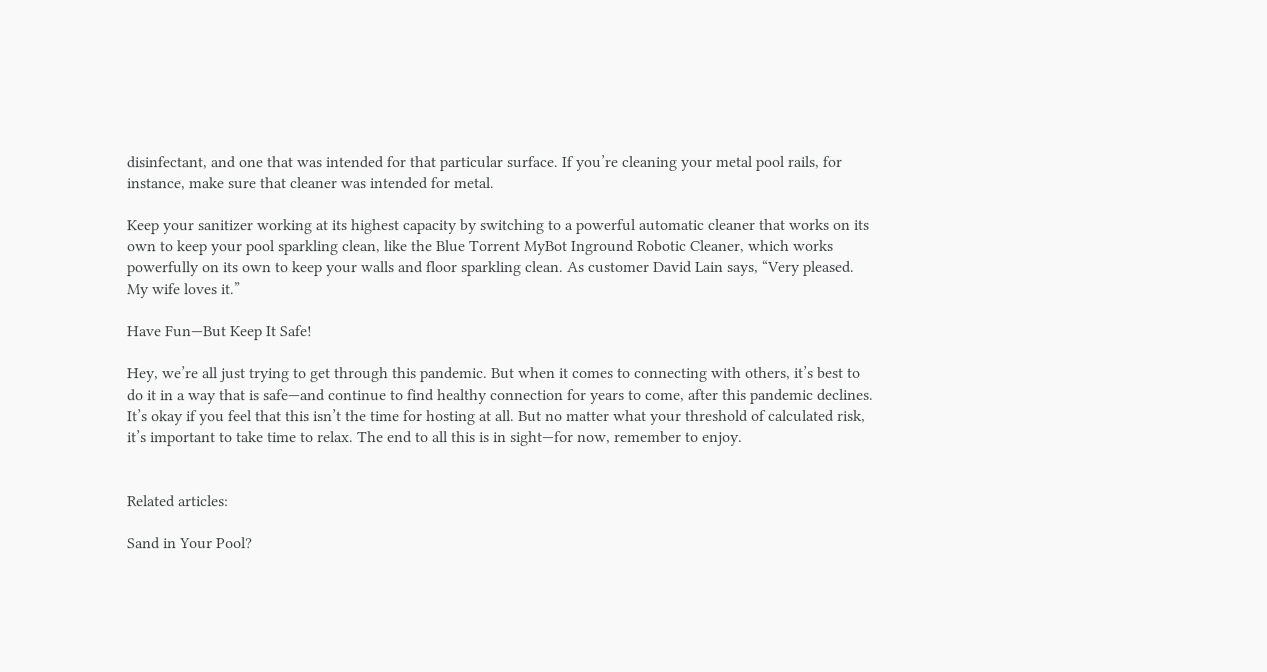disinfectant, and one that was intended for that particular surface. If you’re cleaning your metal pool rails, for instance, make sure that cleaner was intended for metal.

Keep your sanitizer working at its highest capacity by switching to a powerful automatic cleaner that works on its own to keep your pool sparkling clean, like the Blue Torrent MyBot Inground Robotic Cleaner, which works powerfully on its own to keep your walls and floor sparkling clean. As customer David Lain says, “Very pleased. My wife loves it.”

Have Fun—But Keep It Safe!

Hey, we’re all just trying to get through this pandemic. But when it comes to connecting with others, it’s best to do it in a way that is safe—and continue to find healthy connection for years to come, after this pandemic declines. It’s okay if you feel that this isn’t the time for hosting at all. But no matter what your threshold of calculated risk, it’s important to take time to relax. The end to all this is in sight—for now, remember to enjoy.


Related articles:

Sand in Your Pool?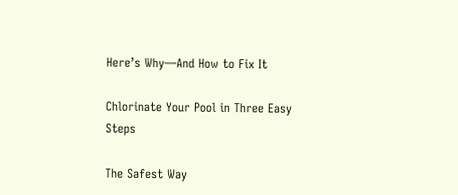Here’s Why—And How to Fix It

Chlorinate Your Pool in Three Easy Steps

The Safest Way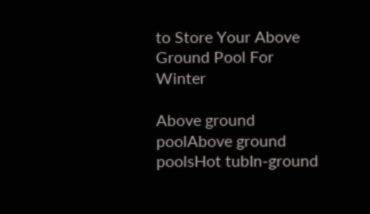to Store Your Above Ground Pool For Winter

Above ground poolAbove ground poolsHot tubIn-ground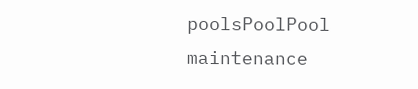poolsPoolPool maintenance